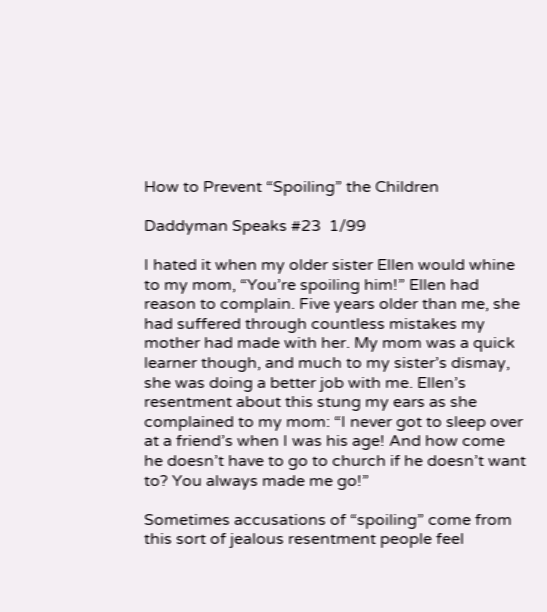How to Prevent “Spoiling” the Children

Daddyman Speaks #23  1/99

I hated it when my older sister Ellen would whine to my mom, “You’re spoiling him!” Ellen had reason to complain. Five years older than me, she had suffered through countless mistakes my mother had made with her. My mom was a quick learner though, and much to my sister’s dismay, she was doing a better job with me. Ellen’s resentment about this stung my ears as she complained to my mom: “I never got to sleep over at a friend’s when I was his age! And how come he doesn’t have to go to church if he doesn’t want to? You always made me go!”

Sometimes accusations of “spoiling” come from this sort of jealous resentment people feel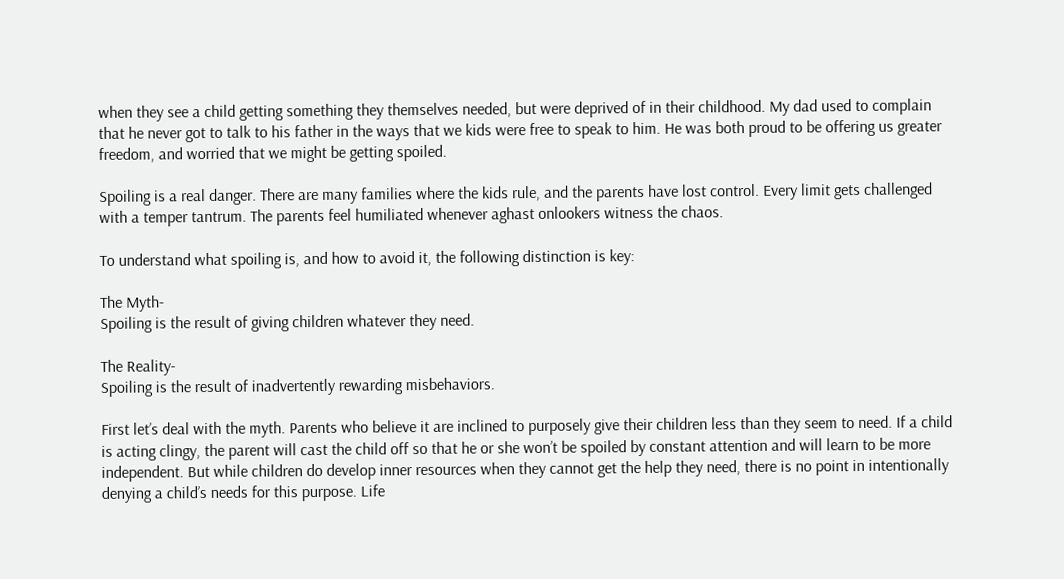when they see a child getting something they themselves needed, but were deprived of in their childhood. My dad used to complain that he never got to talk to his father in the ways that we kids were free to speak to him. He was both proud to be offering us greater freedom, and worried that we might be getting spoiled.

Spoiling is a real danger. There are many families where the kids rule, and the parents have lost control. Every limit gets challenged with a temper tantrum. The parents feel humiliated whenever aghast onlookers witness the chaos.

To understand what spoiling is, and how to avoid it, the following distinction is key:

The Myth-
Spoiling is the result of giving children whatever they need.

The Reality-
Spoiling is the result of inadvertently rewarding misbehaviors.

First let’s deal with the myth. Parents who believe it are inclined to purposely give their children less than they seem to need. If a child is acting clingy, the parent will cast the child off so that he or she won’t be spoiled by constant attention and will learn to be more independent. But while children do develop inner resources when they cannot get the help they need, there is no point in intentionally denying a child’s needs for this purpose. Life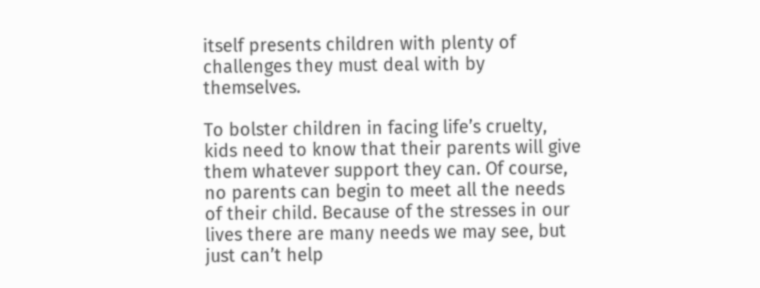itself presents children with plenty of challenges they must deal with by themselves.

To bolster children in facing life’s cruelty, kids need to know that their parents will give them whatever support they can. Of course, no parents can begin to meet all the needs of their child. Because of the stresses in our lives there are many needs we may see, but just can’t help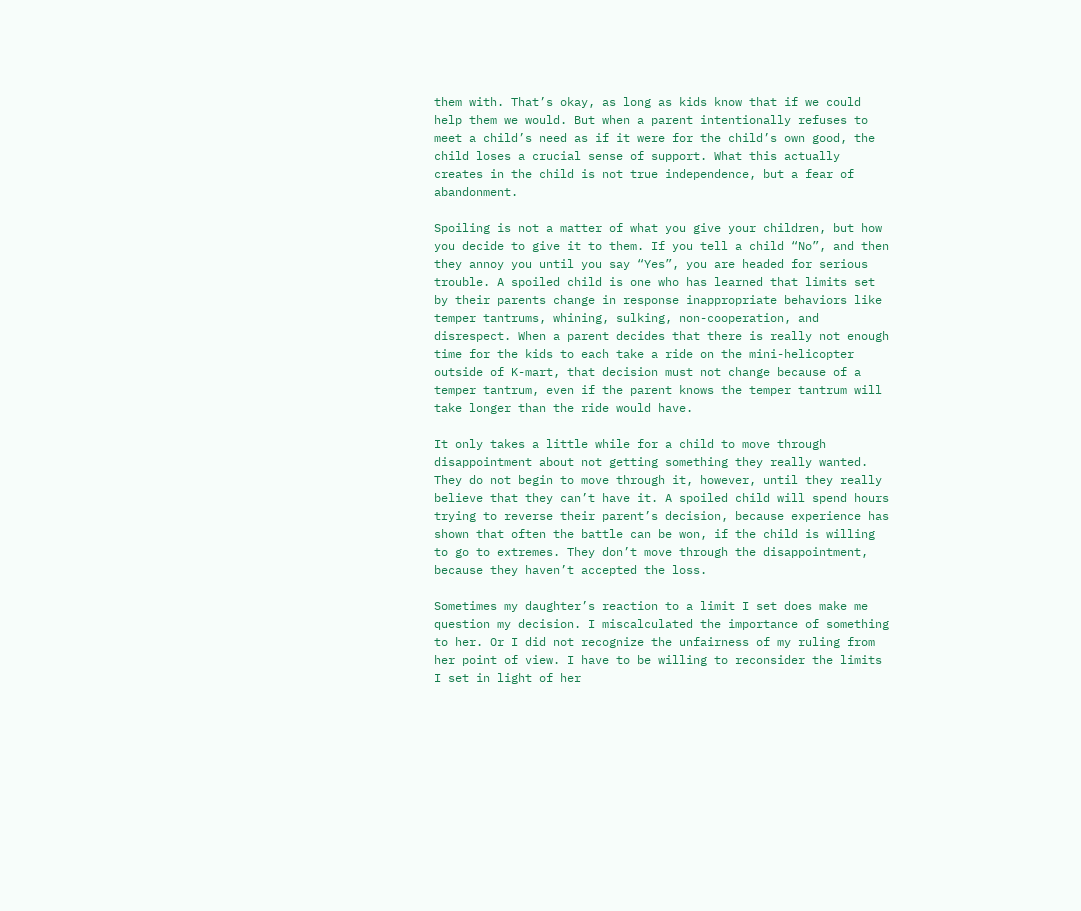them with. That’s okay, as long as kids know that if we could help them we would. But when a parent intentionally refuses to meet a child’s need as if it were for the child’s own good, the child loses a crucial sense of support. What this actually creates in the child is not true independence, but a fear of abandonment.

Spoiling is not a matter of what you give your children, but how you decide to give it to them. If you tell a child “No”, and then they annoy you until you say “Yes”, you are headed for serious trouble. A spoiled child is one who has learned that limits set by their parents change in response inappropriate behaviors like temper tantrums, whining, sulking, non-cooperation, and disrespect. When a parent decides that there is really not enough time for the kids to each take a ride on the mini-helicopter outside of K-mart, that decision must not change because of a temper tantrum, even if the parent knows the temper tantrum will take longer than the ride would have.

It only takes a little while for a child to move through disappointment about not getting something they really wanted. They do not begin to move through it, however, until they really believe that they can’t have it. A spoiled child will spend hours trying to reverse their parent’s decision, because experience has shown that often the battle can be won, if the child is willing to go to extremes. They don’t move through the disappointment, because they haven’t accepted the loss.

Sometimes my daughter’s reaction to a limit I set does make me question my decision. I miscalculated the importance of something to her. Or I did not recognize the unfairness of my ruling from her point of view. I have to be willing to reconsider the limits I set in light of her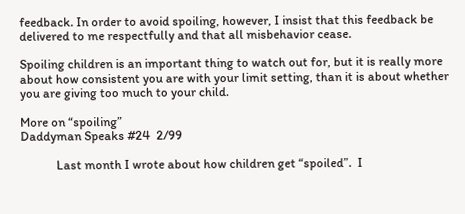feedback. In order to avoid spoiling, however, I insist that this feedback be delivered to me respectfully and that all misbehavior cease.

Spoiling children is an important thing to watch out for, but it is really more about how consistent you are with your limit setting, than it is about whether you are giving too much to your child.

More on “spoiling”
Daddyman Speaks #24  2/99

            Last month I wrote about how children get “spoiled”.  I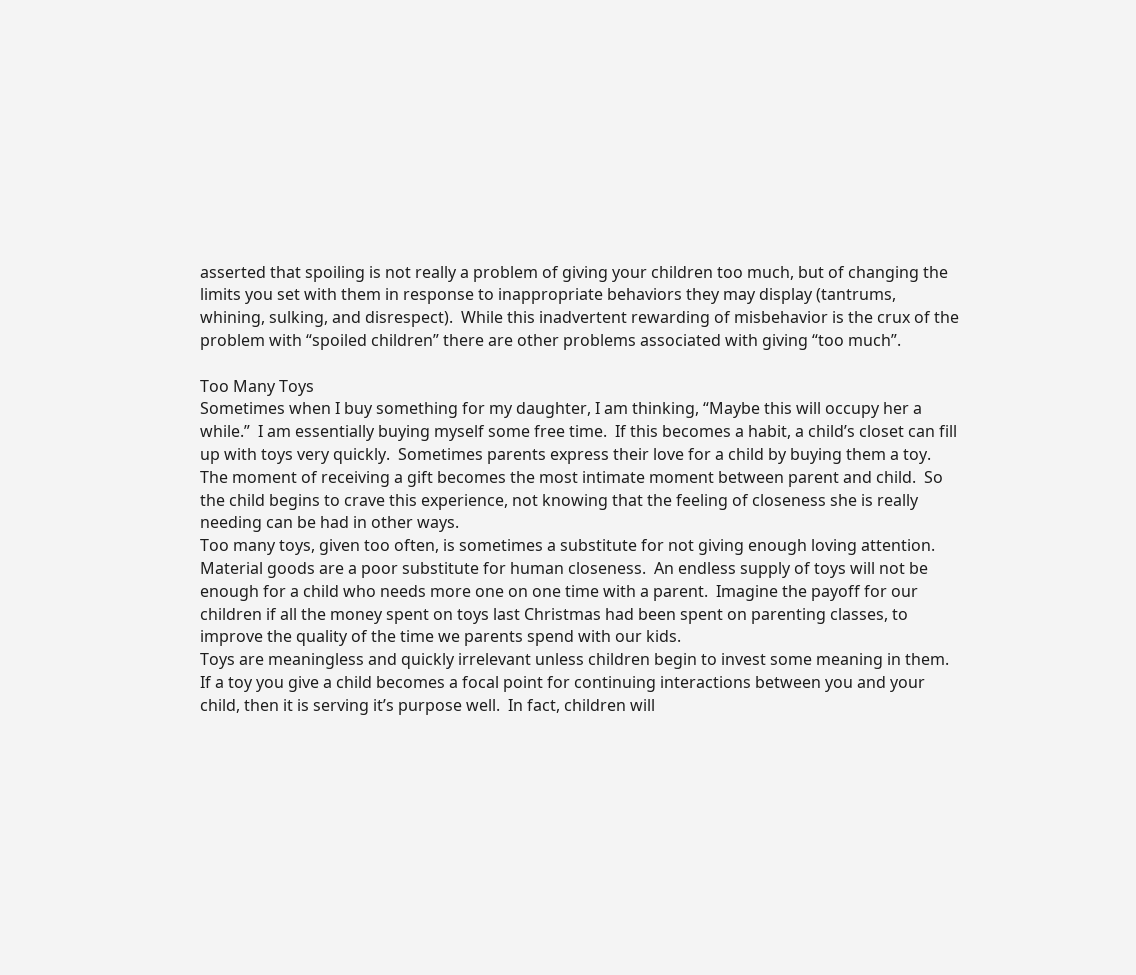asserted that spoiling is not really a problem of giving your children too much, but of changing the limits you set with them in response to inappropriate behaviors they may display (tantrums, whining, sulking, and disrespect).  While this inadvertent rewarding of misbehavior is the crux of the problem with “spoiled children” there are other problems associated with giving “too much”.

Too Many Toys
Sometimes when I buy something for my daughter, I am thinking, “Maybe this will occupy her a while.”  I am essentially buying myself some free time.  If this becomes a habit, a child’s closet can fill up with toys very quickly.  Sometimes parents express their love for a child by buying them a toy.  The moment of receiving a gift becomes the most intimate moment between parent and child.  So the child begins to crave this experience, not knowing that the feeling of closeness she is really needing can be had in other ways.
Too many toys, given too often, is sometimes a substitute for not giving enough loving attention.  Material goods are a poor substitute for human closeness.  An endless supply of toys will not be enough for a child who needs more one on one time with a parent.  Imagine the payoff for our children if all the money spent on toys last Christmas had been spent on parenting classes, to improve the quality of the time we parents spend with our kids.
Toys are meaningless and quickly irrelevant unless children begin to invest some meaning in them.  If a toy you give a child becomes a focal point for continuing interactions between you and your child, then it is serving it’s purpose well.  In fact, children will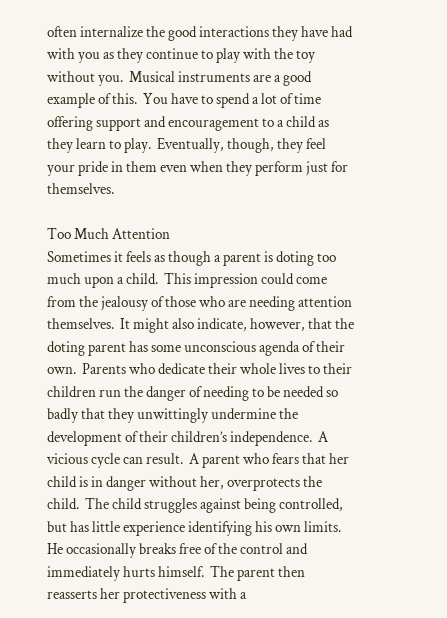often internalize the good interactions they have had with you as they continue to play with the toy without you.  Musical instruments are a good example of this.  You have to spend a lot of time offering support and encouragement to a child as they learn to play.  Eventually, though, they feel your pride in them even when they perform just for themselves.

Too Much Attention
Sometimes it feels as though a parent is doting too much upon a child.  This impression could come from the jealousy of those who are needing attention themselves.  It might also indicate, however, that the doting parent has some unconscious agenda of their own.  Parents who dedicate their whole lives to their children run the danger of needing to be needed so badly that they unwittingly undermine the development of their children’s independence.  A vicious cycle can result.  A parent who fears that her child is in danger without her, overprotects the child.  The child struggles against being controlled, but has little experience identifying his own limits.  He occasionally breaks free of the control and immediately hurts himself.  The parent then reasserts her protectiveness with a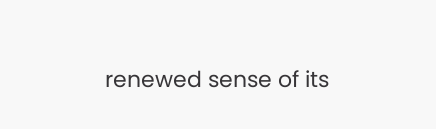renewed sense of its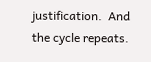justification.  And the cycle repeats.